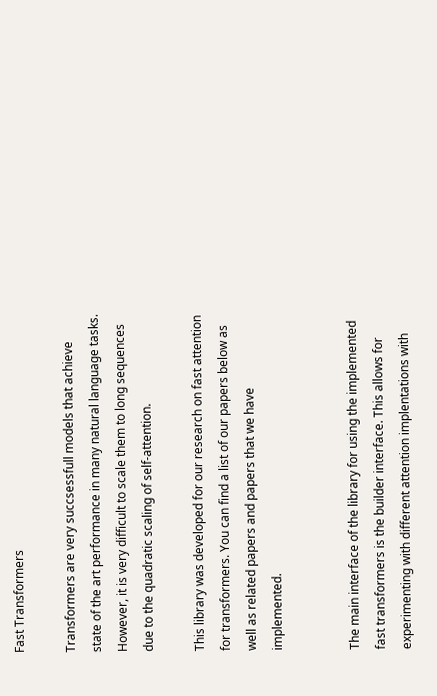Fast Transformers

Transformers are very succsessfull models that achieve state of the art performance in many natural language tasks. However, it is very difficult to scale them to long sequences due to the quadratic scaling of self-attention.

This library was developed for our research on fast attention for transformers. You can find a list of our papers below as well as related papers and papers that we have implemented.


The main interface of the library for using the implemented fast transformers is the builder interface. This allows for experimenting with different attention implentations with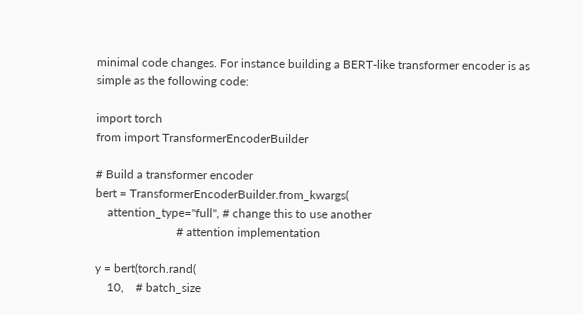minimal code changes. For instance building a BERT-like transformer encoder is as simple as the following code:

import torch
from import TransformerEncoderBuilder

# Build a transformer encoder
bert = TransformerEncoderBuilder.from_kwargs(
    attention_type="full", # change this to use another
                           # attention implementation

y = bert(torch.rand(
    10,    # batch_size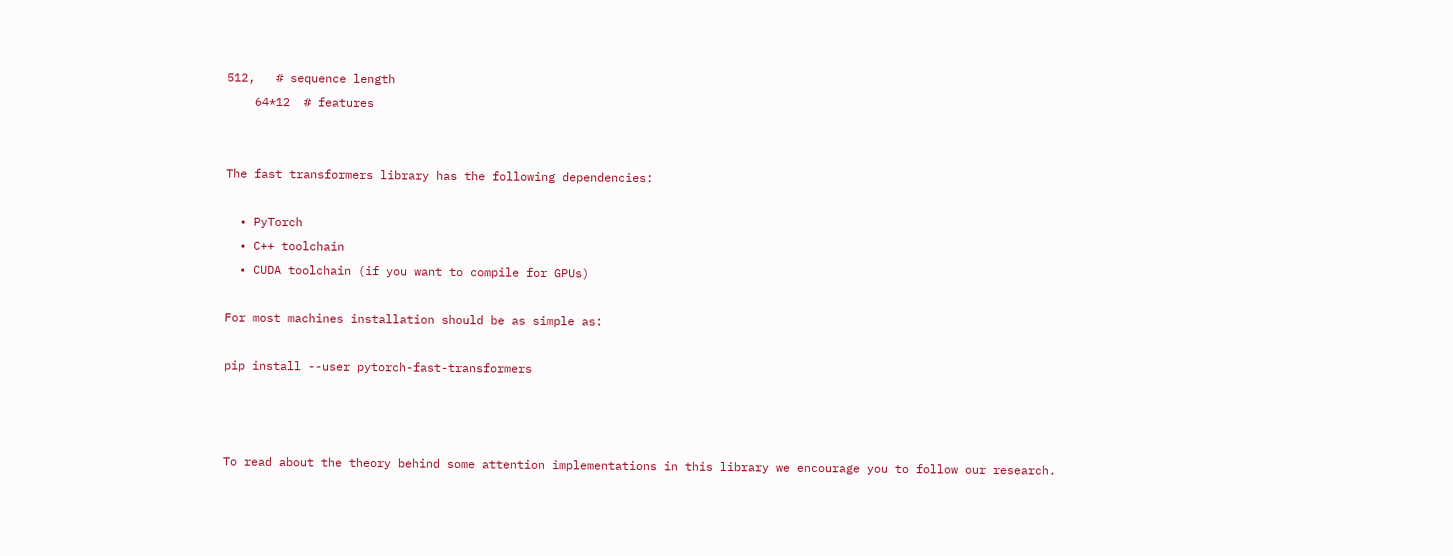512,   # sequence length
    64*12  # features


The fast transformers library has the following dependencies:

  • PyTorch
  • C++ toolchain
  • CUDA toolchain (if you want to compile for GPUs)

For most machines installation should be as simple as:

pip install --user pytorch-fast-transformers



To read about the theory behind some attention implementations in this library we encourage you to follow our research.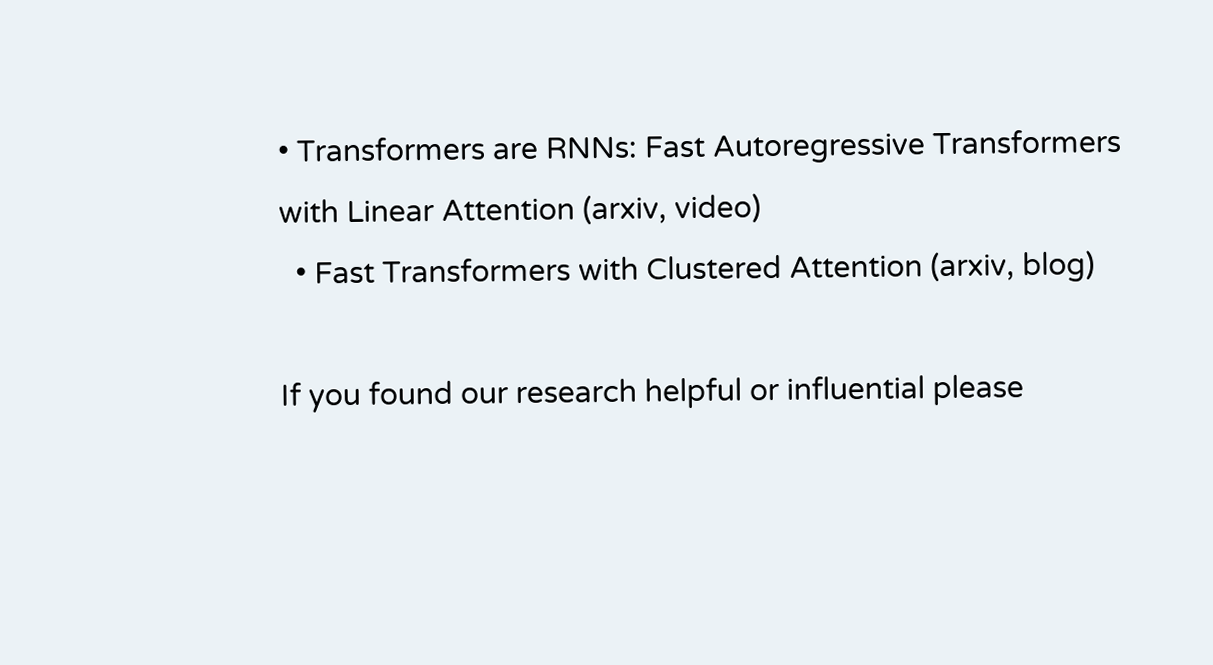• Transformers are RNNs: Fast Autoregressive Transformers with Linear Attention (arxiv, video)
  • Fast Transformers with Clustered Attention (arxiv, blog)

If you found our research helpful or influential please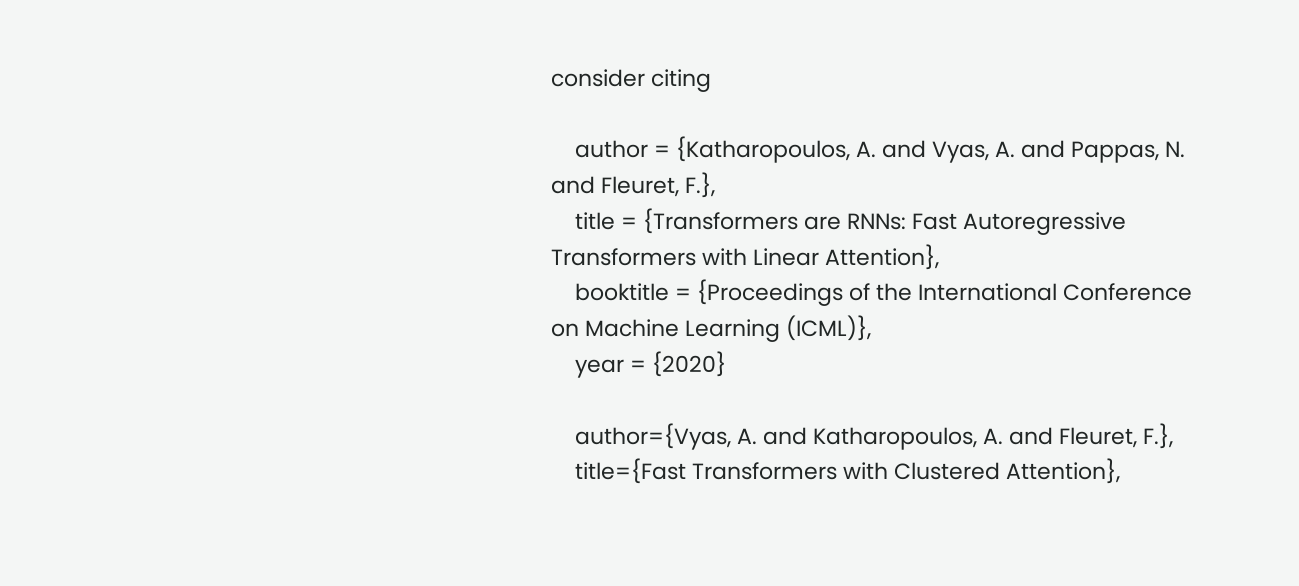consider citing

    author = {Katharopoulos, A. and Vyas, A. and Pappas, N. and Fleuret, F.},
    title = {Transformers are RNNs: Fast Autoregressive Transformers with Linear Attention},
    booktitle = {Proceedings of the International Conference on Machine Learning (ICML)},
    year = {2020}

    author={Vyas, A. and Katharopoulos, A. and Fleuret, F.},
    title={Fast Transformers with Clustered Attention},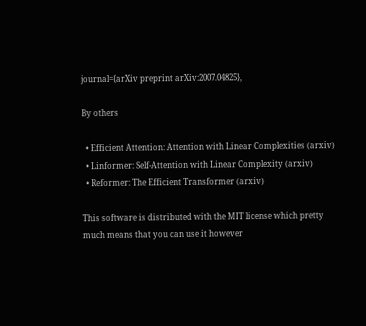journal={arXiv preprint arXiv:2007.04825},

By others

  • Efficient Attention: Attention with Linear Complexities (arxiv)
  • Linformer: Self-Attention with Linear Complexity (arxiv)
  • Reformer: The Efficient Transformer (arxiv)

This software is distributed with the MIT license which pretty much means that you can use it however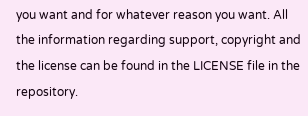you want and for whatever reason you want. All the information regarding support, copyright and the license can be found in the LICENSE file in the repository.